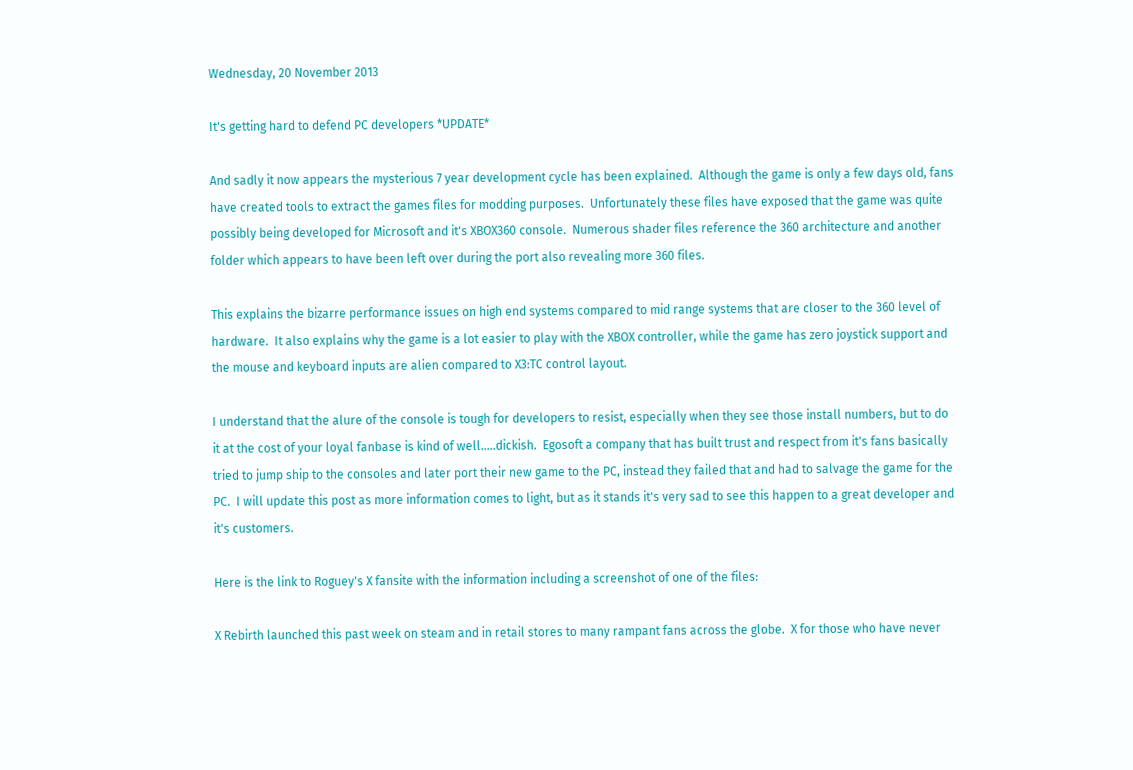Wednesday, 20 November 2013

It's getting hard to defend PC developers *UPDATE*

And sadly it now appears the mysterious 7 year development cycle has been explained.  Although the game is only a few days old, fans have created tools to extract the games files for modding purposes.  Unfortunately these files have exposed that the game was quite possibly being developed for Microsoft and it's XBOX360 console.  Numerous shader files reference the 360 architecture and another folder which appears to have been left over during the port also revealing more 360 files.

This explains the bizarre performance issues on high end systems compared to mid range systems that are closer to the 360 level of hardware.  It also explains why the game is a lot easier to play with the XBOX controller, while the game has zero joystick support and the mouse and keyboard inputs are alien compared to X3:TC control layout.

I understand that the alure of the console is tough for developers to resist, especially when they see those install numbers, but to do it at the cost of your loyal fanbase is kind of well.....dickish.  Egosoft a company that has built trust and respect from it's fans basically tried to jump ship to the consoles and later port their new game to the PC, instead they failed that and had to salvage the game for the PC.  I will update this post as more information comes to light, but as it stands it's very sad to see this happen to a great developer and it's customers.

Here is the link to Roguey's X fansite with the information including a screenshot of one of the files:

X Rebirth launched this past week on steam and in retail stores to many rampant fans across the globe.  X for those who have never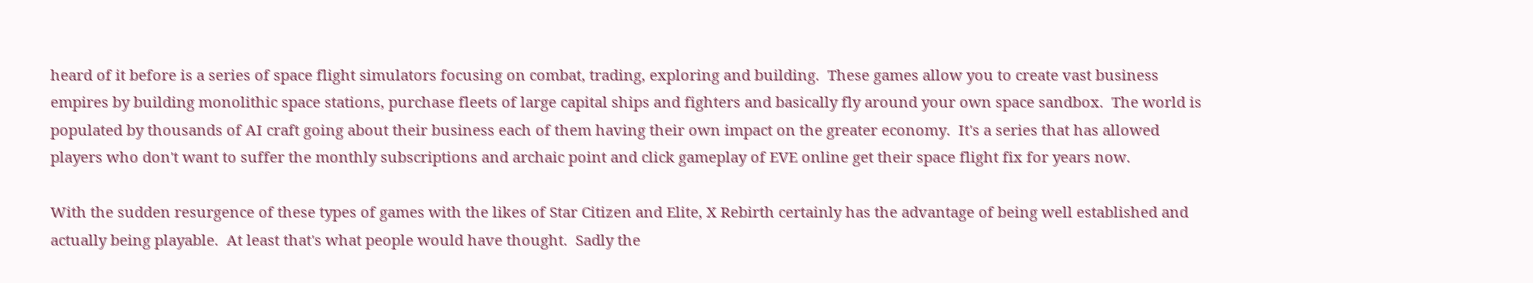heard of it before is a series of space flight simulators focusing on combat, trading, exploring and building.  These games allow you to create vast business empires by building monolithic space stations, purchase fleets of large capital ships and fighters and basically fly around your own space sandbox.  The world is populated by thousands of AI craft going about their business each of them having their own impact on the greater economy.  It's a series that has allowed players who don't want to suffer the monthly subscriptions and archaic point and click gameplay of EVE online get their space flight fix for years now.

With the sudden resurgence of these types of games with the likes of Star Citizen and Elite, X Rebirth certainly has the advantage of being well established and actually being playable.  At least that's what people would have thought.  Sadly the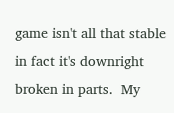game isn't all that stable in fact it's downright broken in parts.  My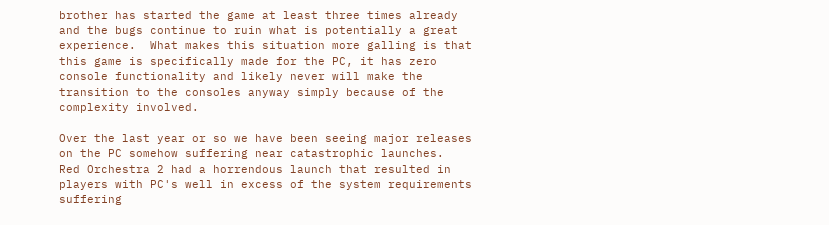brother has started the game at least three times already and the bugs continue to ruin what is potentially a great experience.  What makes this situation more galling is that this game is specifically made for the PC, it has zero console functionality and likely never will make the transition to the consoles anyway simply because of the complexity involved.

Over the last year or so we have been seeing major releases on the PC somehow suffering near catastrophic launches.  Red Orchestra 2 had a horrendous launch that resulted in players with PC's well in excess of the system requirements suffering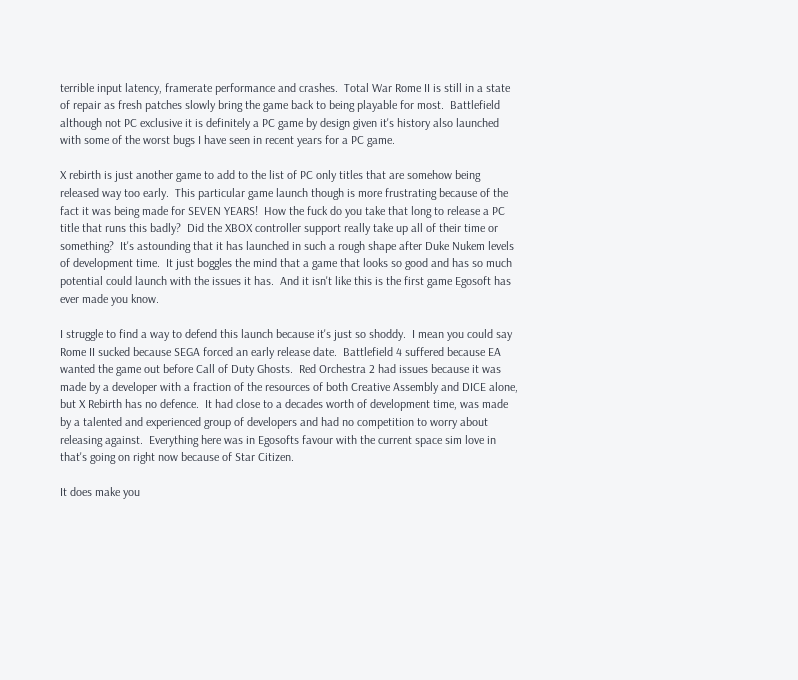terrible input latency, framerate performance and crashes.  Total War Rome II is still in a state of repair as fresh patches slowly bring the game back to being playable for most.  Battlefield although not PC exclusive it is definitely a PC game by design given it's history also launched with some of the worst bugs I have seen in recent years for a PC game.

X rebirth is just another game to add to the list of PC only titles that are somehow being released way too early.  This particular game launch though is more frustrating because of the fact it was being made for SEVEN YEARS!  How the fuck do you take that long to release a PC title that runs this badly?  Did the XBOX controller support really take up all of their time or something?  It's astounding that it has launched in such a rough shape after Duke Nukem levels of development time.  It just boggles the mind that a game that looks so good and has so much potential could launch with the issues it has.  And it isn't like this is the first game Egosoft has ever made you know.

I struggle to find a way to defend this launch because it's just so shoddy.  I mean you could say Rome II sucked because SEGA forced an early release date.  Battlefield 4 suffered because EA wanted the game out before Call of Duty Ghosts.  Red Orchestra 2 had issues because it was made by a developer with a fraction of the resources of both Creative Assembly and DICE alone, but X Rebirth has no defence.  It had close to a decades worth of development time, was made by a talented and experienced group of developers and had no competition to worry about releasing against.  Everything here was in Egosofts favour with the current space sim love in that's going on right now because of Star Citizen.

It does make you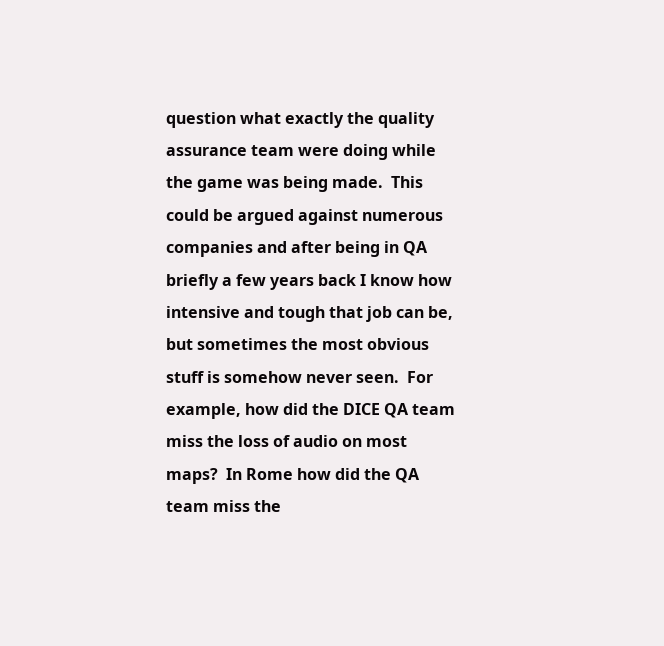question what exactly the quality assurance team were doing while the game was being made.  This could be argued against numerous companies and after being in QA briefly a few years back I know how intensive and tough that job can be, but sometimes the most obvious stuff is somehow never seen.  For example, how did the DICE QA team miss the loss of audio on most maps?  In Rome how did the QA team miss the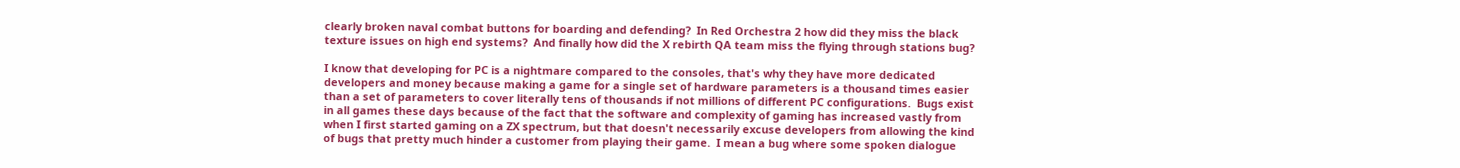clearly broken naval combat buttons for boarding and defending?  In Red Orchestra 2 how did they miss the black texture issues on high end systems?  And finally how did the X rebirth QA team miss the flying through stations bug?

I know that developing for PC is a nightmare compared to the consoles, that's why they have more dedicated developers and money because making a game for a single set of hardware parameters is a thousand times easier than a set of parameters to cover literally tens of thousands if not millions of different PC configurations.  Bugs exist in all games these days because of the fact that the software and complexity of gaming has increased vastly from when I first started gaming on a ZX spectrum, but that doesn't necessarily excuse developers from allowing the kind of bugs that pretty much hinder a customer from playing their game.  I mean a bug where some spoken dialogue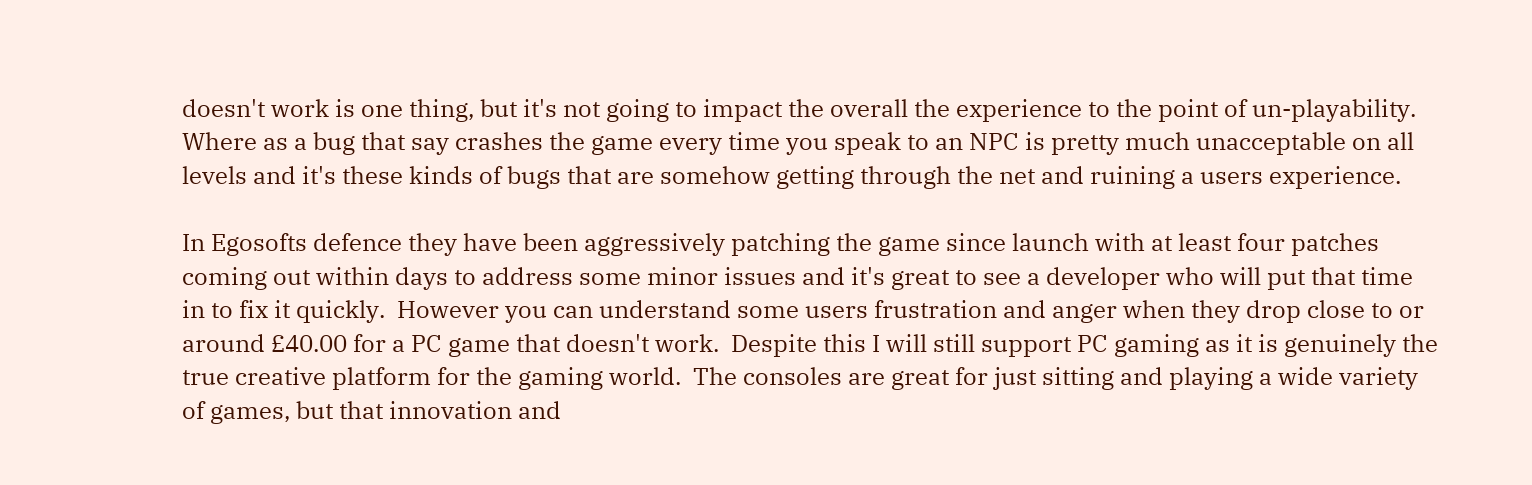doesn't work is one thing, but it's not going to impact the overall the experience to the point of un-playability.  Where as a bug that say crashes the game every time you speak to an NPC is pretty much unacceptable on all levels and it's these kinds of bugs that are somehow getting through the net and ruining a users experience.

In Egosofts defence they have been aggressively patching the game since launch with at least four patches coming out within days to address some minor issues and it's great to see a developer who will put that time in to fix it quickly.  However you can understand some users frustration and anger when they drop close to or around £40.00 for a PC game that doesn't work.  Despite this I will still support PC gaming as it is genuinely the true creative platform for the gaming world.  The consoles are great for just sitting and playing a wide variety of games, but that innovation and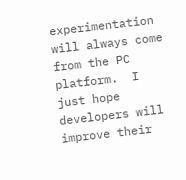experimentation will always come from the PC platform.  I just hope developers will improve their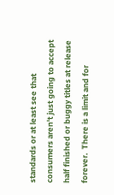standards or at least see that consumers aren't just going to accept half finished or buggy titles at release forever.  There is a limit and for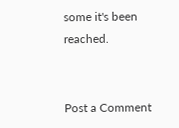some it's been reached.


Post a Comment